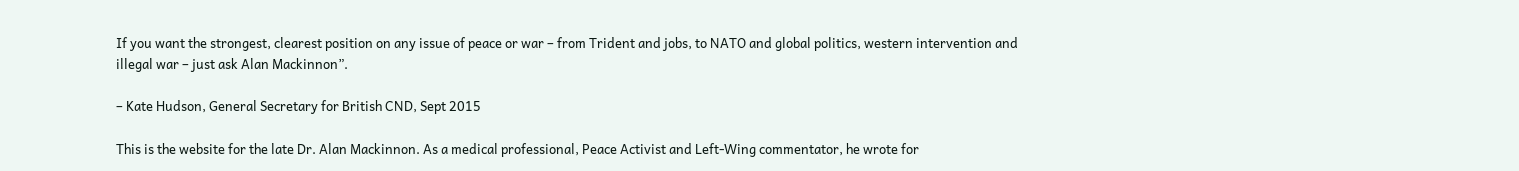If you want the strongest, clearest position on any issue of peace or war – from Trident and jobs, to NATO and global politics, western intervention and illegal war – just ask Alan Mackinnon”.

– Kate Hudson, General Secretary for British CND, Sept 2015

This is the website for the late Dr. Alan Mackinnon. As a medical professional, Peace Activist and Left-Wing commentator, he wrote for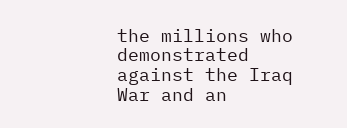the millions who demonstrated against the Iraq War and an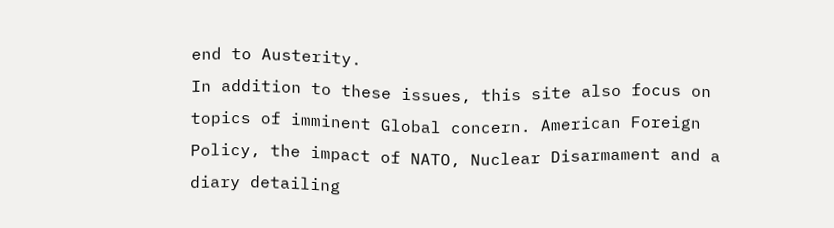end to Austerity.
In addition to these issues, this site also focus on topics of imminent Global concern. American Foreign Policy, the impact of NATO, Nuclear Disarmament and a diary detailing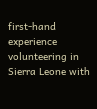first-hand experience volunteering in Sierra Leone with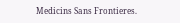Medicins Sans Frontieres.